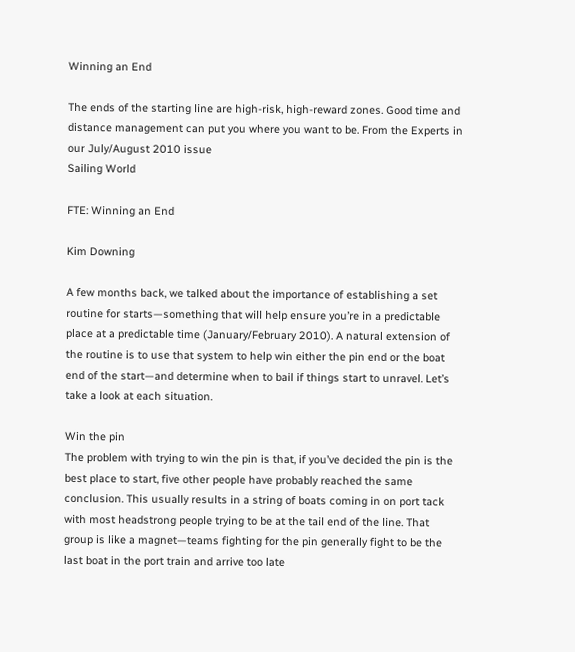Winning an End

The ends of the starting line are high-risk, high-reward zones. Good time and distance management can put you where you want to be. From the Experts in our July/August 2010 issue
Sailing World

FTE: Winning an End

Kim Downing

A few months back, we talked about the importance of establishing a set routine for starts—something that will help ensure you’re in a predictable place at a predictable time (January/February 2010). A natural extension of the routine is to use that system to help win either the pin end or the boat end of the start—and determine when to bail if things start to unravel. Let’s take a look at each situation.

Win the pin
The problem with trying to win the pin is that, if you’ve decided the pin is the best place to start, five other people have probably reached the same conclusion. This usually results in a string of boats coming in on port tack with most headstrong people trying to be at the tail end of the line. That group is like a magnet—teams fighting for the pin generally fight to be the last boat in the port train and arrive too late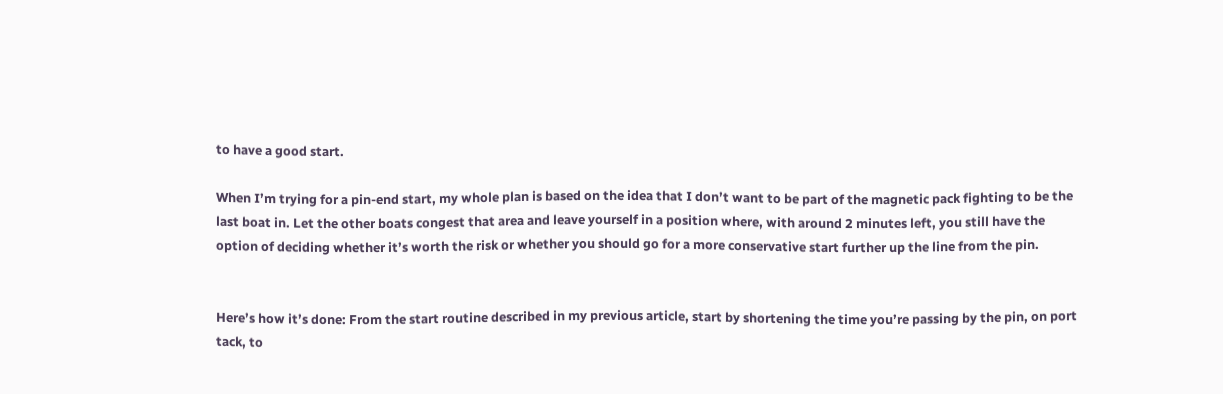to have a good start.

When I’m trying for a pin-end start, my whole plan is based on the idea that I don’t want to be part of the magnetic pack fighting to be the last boat in. Let the other boats congest that area and leave yourself in a position where, with around 2 minutes left, you still have the option of deciding whether it’s worth the risk or whether you should go for a more conservative start further up the line from the pin.


Here’s how it’s done: From the start routine described in my previous article, start by shortening the time you’re passing by the pin, on port tack, to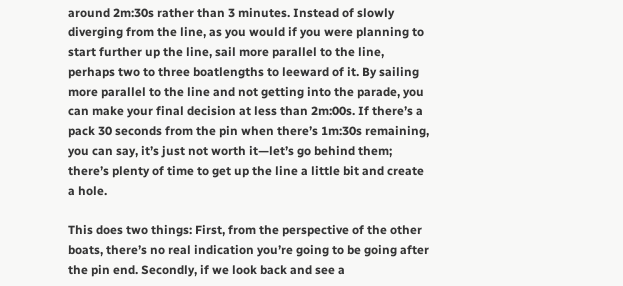around 2m:30s rather than 3 minutes. Instead of slowly diverging from the line, as you would if you were planning to start further up the line, sail more parallel to the line, perhaps two to three boatlengths to leeward of it. By sailing more parallel to the line and not getting into the parade, you can make your final decision at less than 2m:00s. If there’s a pack 30 seconds from the pin when there’s 1m:30s remaining, you can say, it’s just not worth it—let’s go behind them; there’s plenty of time to get up the line a little bit and create a hole.

This does two things: First, from the perspective of the other boats, there’s no real indication you’re going to be going after the pin end. Secondly, if we look back and see a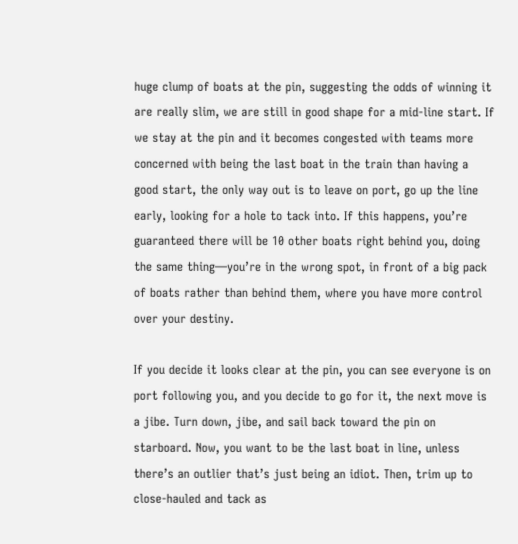huge clump of boats at the pin, suggesting the odds of winning it are really slim, we are still in good shape for a mid-line start. If we stay at the pin and it becomes congested with teams more concerned with being the last boat in the train than having a good start, the only way out is to leave on port, go up the line early, looking for a hole to tack into. If this happens, you’re guaranteed there will be 10 other boats right behind you, doing the same thing—you’re in the wrong spot, in front of a big pack of boats rather than behind them, where you have more control over your destiny.

If you decide it looks clear at the pin, you can see everyone is on port following you, and you decide to go for it, the next move is a jibe. Turn down, jibe, and sail back toward the pin on starboard. Now, you want to be the last boat in line, unless there’s an outlier that’s just being an idiot. Then, trim up to close-hauled and tack as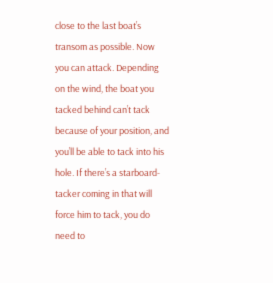close to the last boat’s transom as possible. Now you can attack. Depending on the wind, the boat you tacked behind can’t tack because of your position, and you’ll be able to tack into his hole. If there’s a starboard-tacker coming in that will force him to tack, you do need to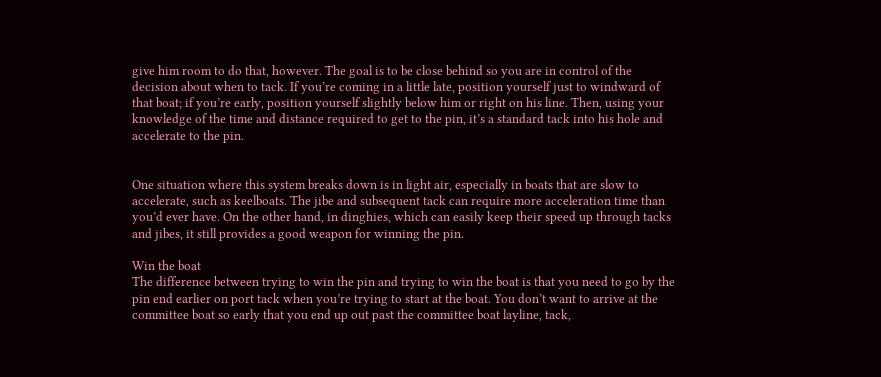give him room to do that, however. The goal is to be close behind so you are in control of the decision about when to tack. If you’re coming in a little late, position yourself just to windward of that boat; if you’re early, position yourself slightly below him or right on his line. Then, using your knowledge of the time and distance required to get to the pin, it’s a standard tack into his hole and accelerate to the pin.


One situation where this system breaks down is in light air, especially in boats that are slow to accelerate, such as keelboats. The jibe and subsequent tack can require more acceleration time than you’d ever have. On the other hand, in dinghies, which can easily keep their speed up through tacks and jibes, it still provides a good weapon for winning the pin.

Win the boat
The difference between trying to win the pin and trying to win the boat is that you need to go by the pin end earlier on port tack when you’re trying to start at the boat. You don’t want to arrive at the committee boat so early that you end up out past the committee boat layline, tack,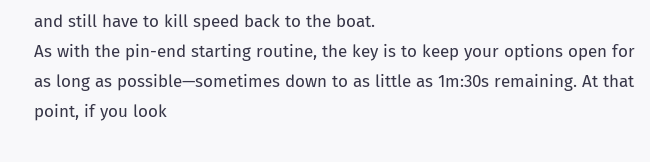and still have to kill speed back to the boat.
As with the pin-end starting routine, the key is to keep your options open for as long as possible—sometimes down to as little as 1m:30s remaining. At that point, if you look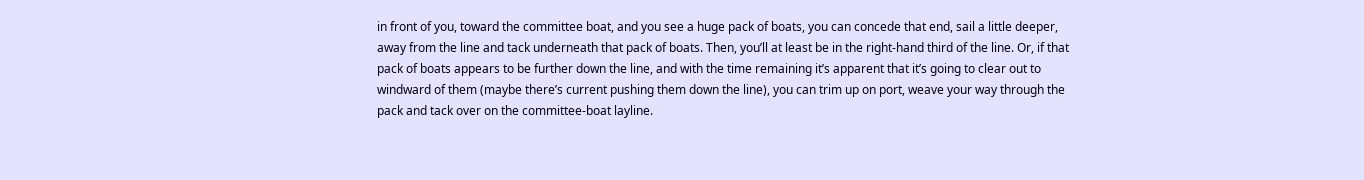in front of you, toward the committee boat, and you see a huge pack of boats, you can concede that end, sail a little deeper, away from the line and tack underneath that pack of boats. Then, you’ll at least be in the right-hand third of the line. Or, if that pack of boats appears to be further down the line, and with the time remaining it’s apparent that it’s going to clear out to windward of them (maybe there’s current pushing them down the line), you can trim up on port, weave your way through the pack and tack over on the committee-boat layline.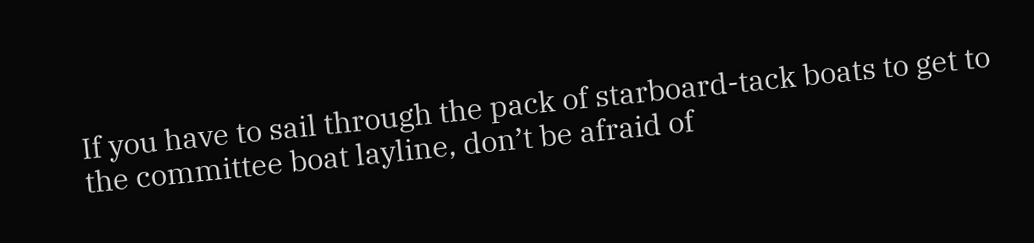If you have to sail through the pack of starboard-tack boats to get to the committee boat layline, don’t be afraid of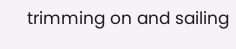trimming on and sailing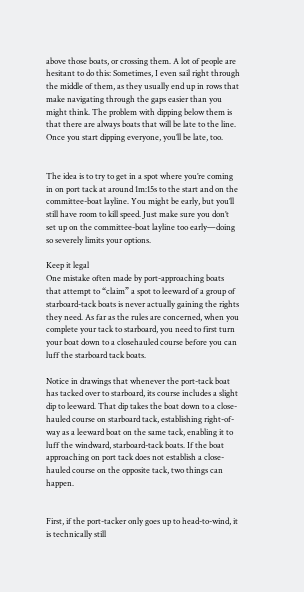above those boats, or crossing them. A lot of people are hesitant to do this: Sometimes, I even sail right through the middle of them, as they usually end up in rows that make navigating through the gaps easier than you might think. The problem with dipping below them is that there are always boats that will be late to the line. Once you start dipping everyone, you’ll be late, too.


The idea is to try to get in a spot where you’re coming in on port tack at around 1m:15s to the start and on the committee-boat layline. You might be early, but you’ll still have room to kill speed. Just make sure you don’t set up on the committee-boat layline too early—doing so severely limits your options.

Keep it legal
One mistake often made by port-approaching boats that attempt to “claim” a spot to leeward of a group of starboard-tack boats is never actually gaining the rights they need. As far as the rules are concerned, when you complete your tack to starboard, you need to first turn your boat down to a closehauled course before you can luff the starboard tack boats.

Notice in drawings that whenever the port-tack boat has tacked over to starboard, its course includes a slight dip to leeward. That dip takes the boat down to a close-hauled course on starboard tack, establishing right-of-way as a leeward boat on the same tack, enabling it to luff the windward, starboard-tack boats. If the boat approaching on port tack does not establish a close-hauled course on the opposite tack, two things can happen.


First, if the port-tacker only goes up to head-to-wind, it is technically still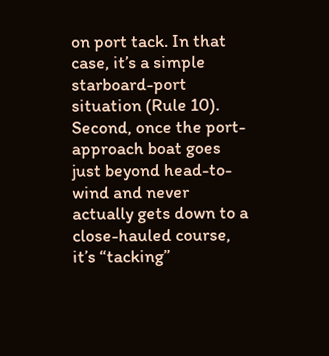on port tack. In that case, it’s a simple starboard-port situation (Rule 10). Second, once the port-approach boat goes just beyond head-to-wind and never actually gets down to a close-hauled course, it’s “tacking”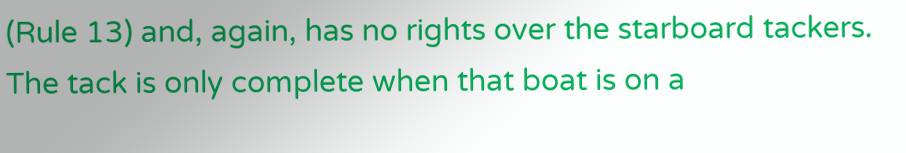(Rule 13) and, again, has no rights over the starboard tackers. The tack is only complete when that boat is on a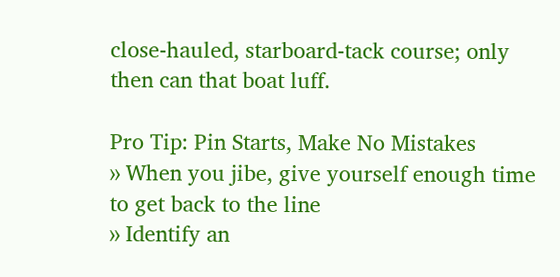close-hauled, starboard-tack course; only then can that boat luff.

Pro Tip: Pin Starts, Make No Mistakes
›› When you jibe, give yourself enough time to get back to the line
›› Identify an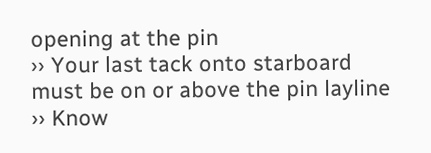opening at the pin
›› Your last tack onto starboard must be on or above the pin layline
›› Know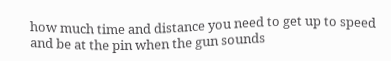how much time and distance you need to get up to speed
and be at the pin when the gun sounds